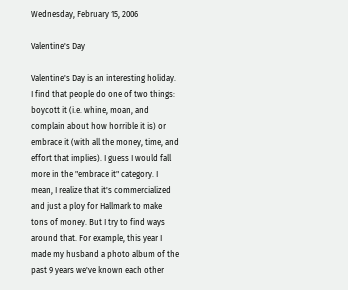Wednesday, February 15, 2006

Valentine's Day

Valentine's Day is an interesting holiday. I find that people do one of two things: boycott it (i.e. whine, moan, and complain about how horrible it is) or embrace it (with all the money, time, and effort that implies). I guess I would fall more in the "embrace it" category. I mean, I realize that it's commercialized and just a ploy for Hallmark to make tons of money. But I try to find ways around that. For example, this year I made my husband a photo album of the past 9 years we've known each other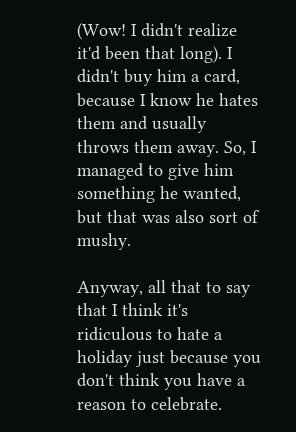(Wow! I didn't realize it'd been that long). I didn't buy him a card, because I know he hates them and usually throws them away. So, I managed to give him something he wanted, but that was also sort of mushy.

Anyway, all that to say that I think it's ridiculous to hate a holiday just because you don't think you have a reason to celebrate.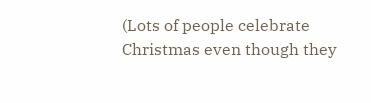(Lots of people celebrate Christmas even though they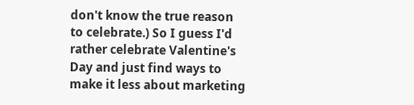don't know the true reason to celebrate.) So I guess I'd rather celebrate Valentine's Day and just find ways to make it less about marketing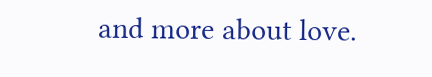and more about love.